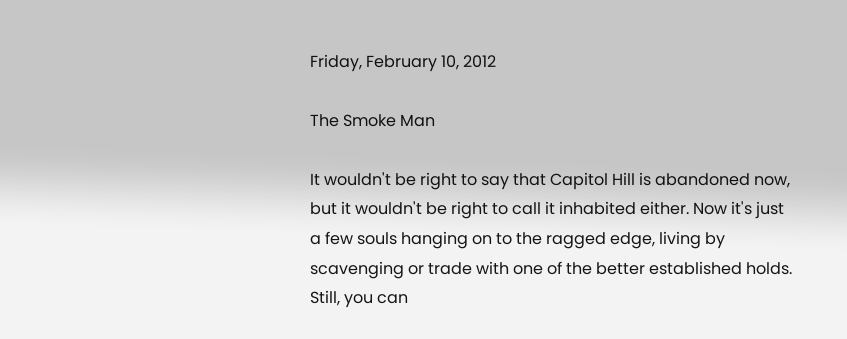Friday, February 10, 2012

The Smoke Man

It wouldn't be right to say that Capitol Hill is abandoned now, but it wouldn't be right to call it inhabited either. Now it's just a few souls hanging on to the ragged edge, living by scavenging or trade with one of the better established holds. Still, you can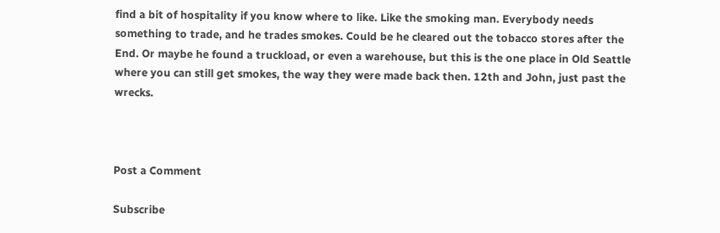find a bit of hospitality if you know where to like. Like the smoking man. Everybody needs something to trade, and he trades smokes. Could be he cleared out the tobacco stores after the End. Or maybe he found a truckload, or even a warehouse, but this is the one place in Old Seattle where you can still get smokes, the way they were made back then. 12th and John, just past the wrecks.



Post a Comment

Subscribe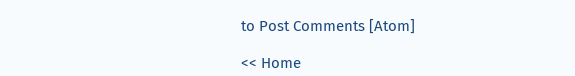to Post Comments [Atom]

<< Home